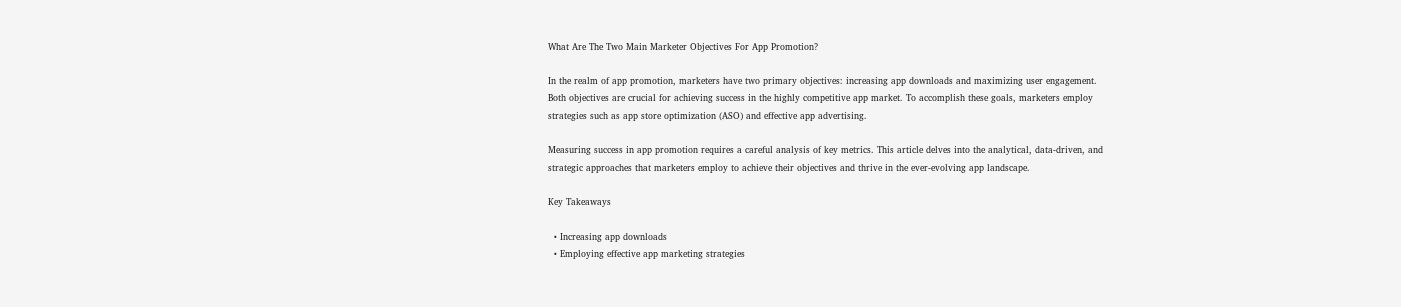What Are The Two Main Marketer Objectives For App Promotion?

In the realm of app promotion, marketers have two primary objectives: increasing app downloads and maximizing user engagement. Both objectives are crucial for achieving success in the highly competitive app market. To accomplish these goals, marketers employ strategies such as app store optimization (ASO) and effective app advertising.

Measuring success in app promotion requires a careful analysis of key metrics. This article delves into the analytical, data-driven, and strategic approaches that marketers employ to achieve their objectives and thrive in the ever-evolving app landscape.

Key Takeaways

  • Increasing app downloads
  • Employing effective app marketing strategies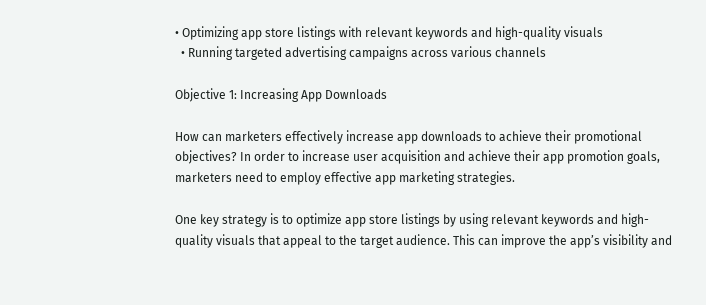• Optimizing app store listings with relevant keywords and high-quality visuals
  • Running targeted advertising campaigns across various channels

Objective 1: Increasing App Downloads

How can marketers effectively increase app downloads to achieve their promotional objectives? In order to increase user acquisition and achieve their app promotion goals, marketers need to employ effective app marketing strategies.

One key strategy is to optimize app store listings by using relevant keywords and high-quality visuals that appeal to the target audience. This can improve the app’s visibility and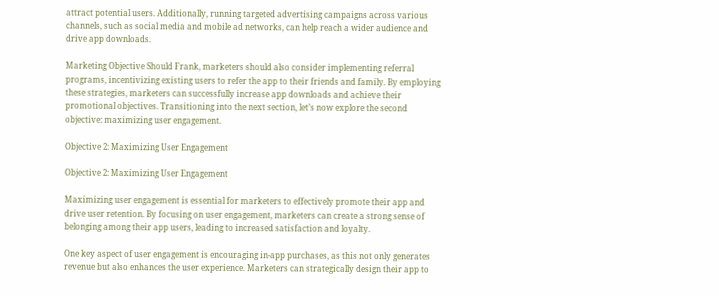attract potential users. Additionally, running targeted advertising campaigns across various channels, such as social media and mobile ad networks, can help reach a wider audience and drive app downloads.

Marketing Objective Should Frank, marketers should also consider implementing referral programs, incentivizing existing users to refer the app to their friends and family. By employing these strategies, marketers can successfully increase app downloads and achieve their promotional objectives. Transitioning into the next section, let’s now explore the second objective: maximizing user engagement.

Objective 2: Maximizing User Engagement

Objective 2: Maximizing User Engagement

Maximizing user engagement is essential for marketers to effectively promote their app and drive user retention. By focusing on user engagement, marketers can create a strong sense of belonging among their app users, leading to increased satisfaction and loyalty.

One key aspect of user engagement is encouraging in-app purchases, as this not only generates revenue but also enhances the user experience. Marketers can strategically design their app to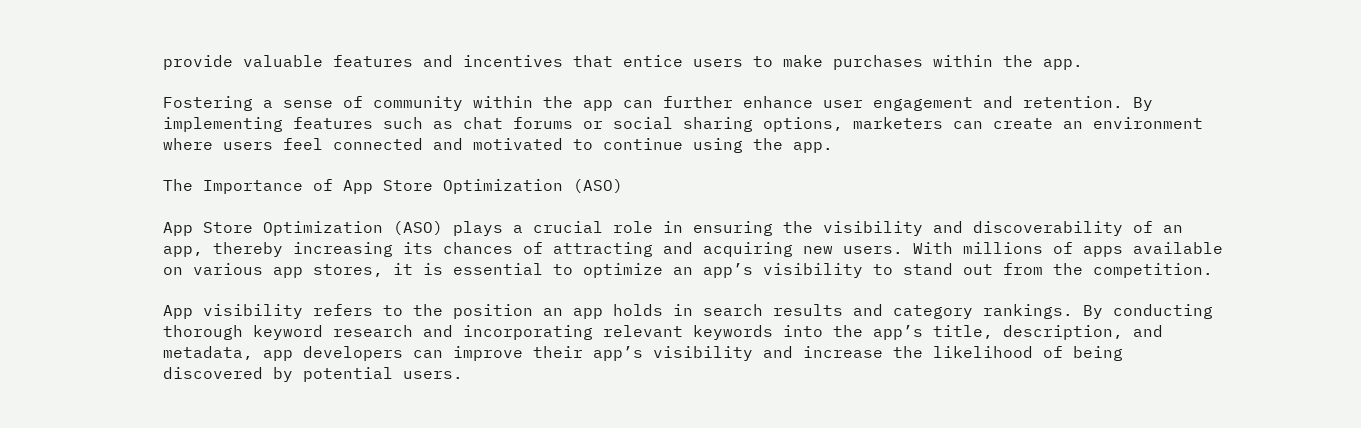provide valuable features and incentives that entice users to make purchases within the app.

Fostering a sense of community within the app can further enhance user engagement and retention. By implementing features such as chat forums or social sharing options, marketers can create an environment where users feel connected and motivated to continue using the app.

The Importance of App Store Optimization (ASO)

App Store Optimization (ASO) plays a crucial role in ensuring the visibility and discoverability of an app, thereby increasing its chances of attracting and acquiring new users. With millions of apps available on various app stores, it is essential to optimize an app’s visibility to stand out from the competition.

App visibility refers to the position an app holds in search results and category rankings. By conducting thorough keyword research and incorporating relevant keywords into the app’s title, description, and metadata, app developers can improve their app’s visibility and increase the likelihood of being discovered by potential users.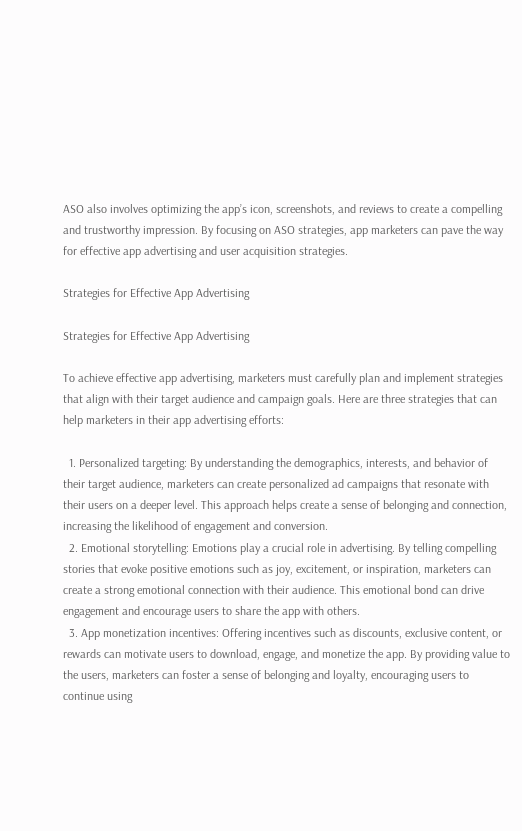ASO also involves optimizing the app’s icon, screenshots, and reviews to create a compelling and trustworthy impression. By focusing on ASO strategies, app marketers can pave the way for effective app advertising and user acquisition strategies.

Strategies for Effective App Advertising

Strategies for Effective App Advertising

To achieve effective app advertising, marketers must carefully plan and implement strategies that align with their target audience and campaign goals. Here are three strategies that can help marketers in their app advertising efforts:

  1. Personalized targeting: By understanding the demographics, interests, and behavior of their target audience, marketers can create personalized ad campaigns that resonate with their users on a deeper level. This approach helps create a sense of belonging and connection, increasing the likelihood of engagement and conversion.
  2. Emotional storytelling: Emotions play a crucial role in advertising. By telling compelling stories that evoke positive emotions such as joy, excitement, or inspiration, marketers can create a strong emotional connection with their audience. This emotional bond can drive engagement and encourage users to share the app with others.
  3. App monetization incentives: Offering incentives such as discounts, exclusive content, or rewards can motivate users to download, engage, and monetize the app. By providing value to the users, marketers can foster a sense of belonging and loyalty, encouraging users to continue using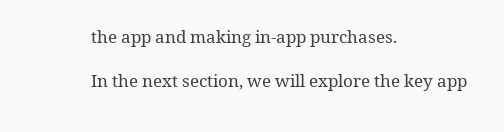the app and making in-app purchases.

In the next section, we will explore the key app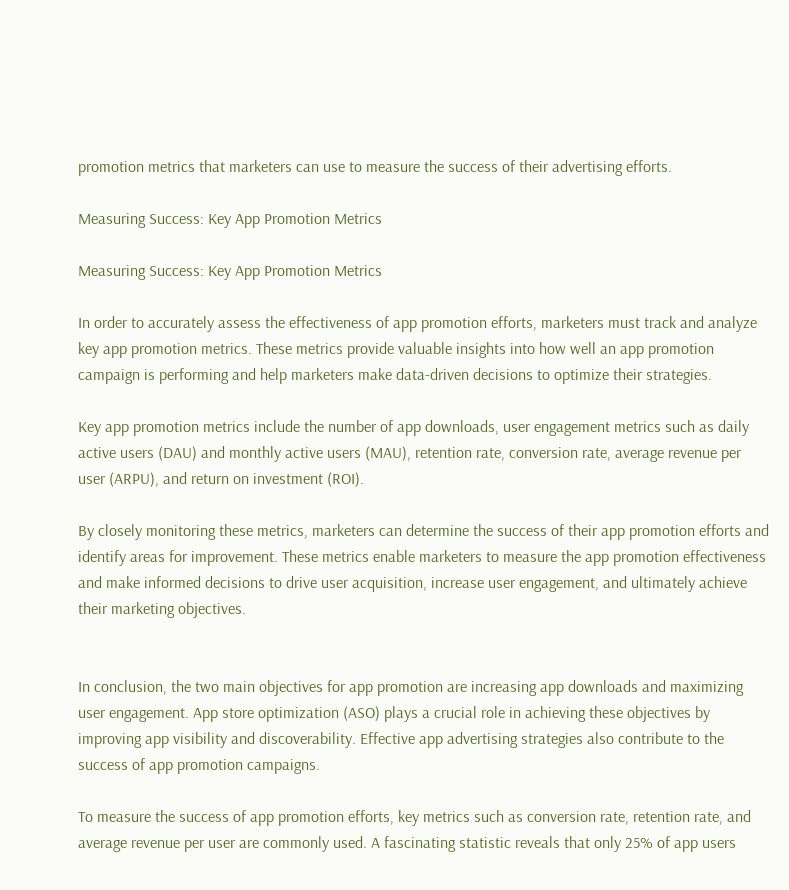promotion metrics that marketers can use to measure the success of their advertising efforts.

Measuring Success: Key App Promotion Metrics

Measuring Success: Key App Promotion Metrics

In order to accurately assess the effectiveness of app promotion efforts, marketers must track and analyze key app promotion metrics. These metrics provide valuable insights into how well an app promotion campaign is performing and help marketers make data-driven decisions to optimize their strategies.

Key app promotion metrics include the number of app downloads, user engagement metrics such as daily active users (DAU) and monthly active users (MAU), retention rate, conversion rate, average revenue per user (ARPU), and return on investment (ROI).

By closely monitoring these metrics, marketers can determine the success of their app promotion efforts and identify areas for improvement. These metrics enable marketers to measure the app promotion effectiveness and make informed decisions to drive user acquisition, increase user engagement, and ultimately achieve their marketing objectives.


In conclusion, the two main objectives for app promotion are increasing app downloads and maximizing user engagement. App store optimization (ASO) plays a crucial role in achieving these objectives by improving app visibility and discoverability. Effective app advertising strategies also contribute to the success of app promotion campaigns.

To measure the success of app promotion efforts, key metrics such as conversion rate, retention rate, and average revenue per user are commonly used. A fascinating statistic reveals that only 25% of app users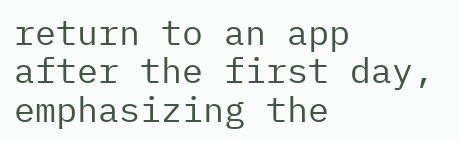return to an app after the first day, emphasizing the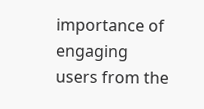importance of engaging users from the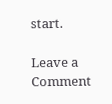start.

Leave a Comment